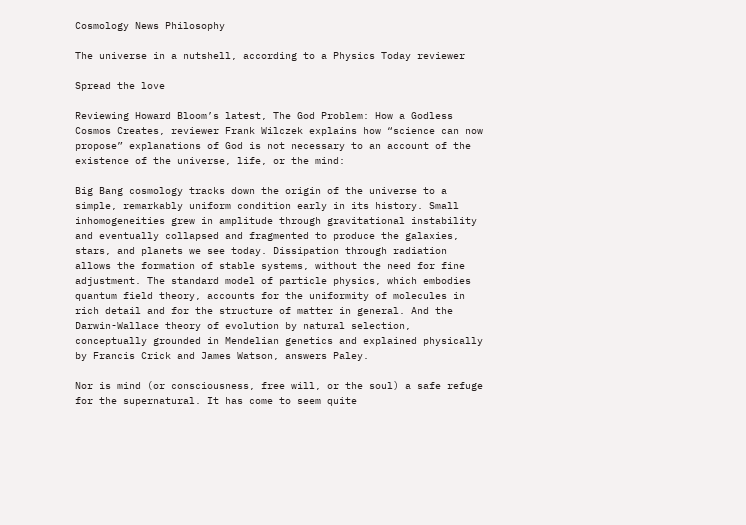Cosmology News Philosophy

The universe in a nutshell, according to a Physics Today reviewer

Spread the love

Reviewing Howard Bloom’s latest, The God Problem: How a Godless Cosmos Creates, reviewer Frank Wilczek explains how “science can now propose” explanations of God is not necessary to an account of the existence of the universe, life, or the mind:

Big Bang cosmology tracks down the origin of the universe to a simple, remarkably uniform condition early in its history. Small inhomogeneities grew in amplitude through gravitational instability and eventually collapsed and fragmented to produce the galaxies, stars, and planets we see today. Dissipation through radiation allows the formation of stable systems, without the need for fine adjustment. The standard model of particle physics, which embodies quantum field theory, accounts for the uniformity of molecules in rich detail and for the structure of matter in general. And the Darwin-Wallace theory of evolution by natural selection, conceptually grounded in Mendelian genetics and explained physically by Francis Crick and James Watson, answers Paley.

Nor is mind (or consciousness, free will, or the soul) a safe refuge for the supernatural. It has come to seem quite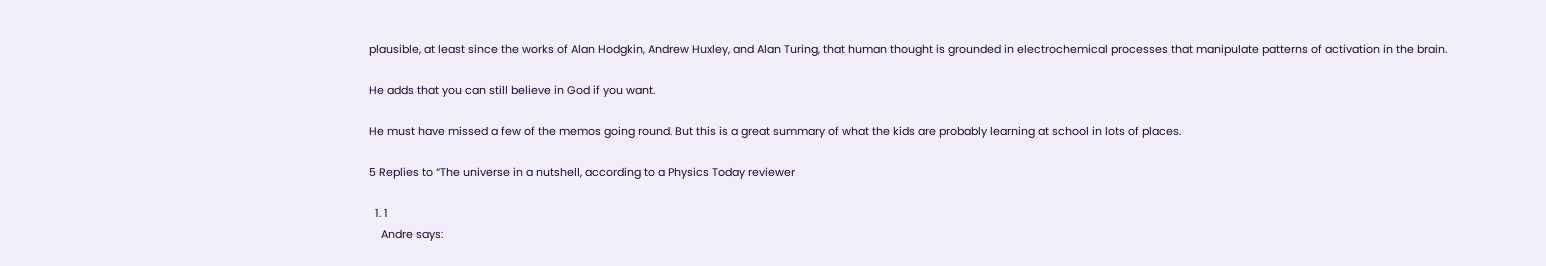plausible, at least since the works of Alan Hodgkin, Andrew Huxley, and Alan Turing, that human thought is grounded in electrochemical processes that manipulate patterns of activation in the brain.

He adds that you can still believe in God if you want.

He must have missed a few of the memos going round. But this is a great summary of what the kids are probably learning at school in lots of places.

5 Replies to “The universe in a nutshell, according to a Physics Today reviewer

  1. 1
    Andre says: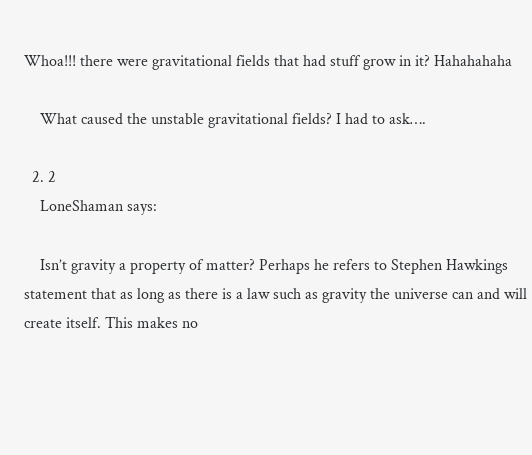Whoa!!! there were gravitational fields that had stuff grow in it? Hahahahaha

    What caused the unstable gravitational fields? I had to ask….

  2. 2
    LoneShaman says:

    Isn’t gravity a property of matter? Perhaps he refers to Stephen Hawkings statement that as long as there is a law such as gravity the universe can and will create itself. This makes no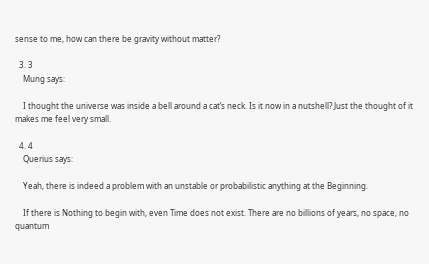sense to me, how can there be gravity without matter?

  3. 3
    Mung says:

    I thought the universe was inside a bell around a cat’s neck. Is it now in a nutshell? Just the thought of it makes me feel very small.

  4. 4
    Querius says:

    Yeah, there is indeed a problem with an unstable or probabilistic anything at the Beginning.

    If there is Nothing to begin with, even Time does not exist. There are no billions of years, no space, no quantum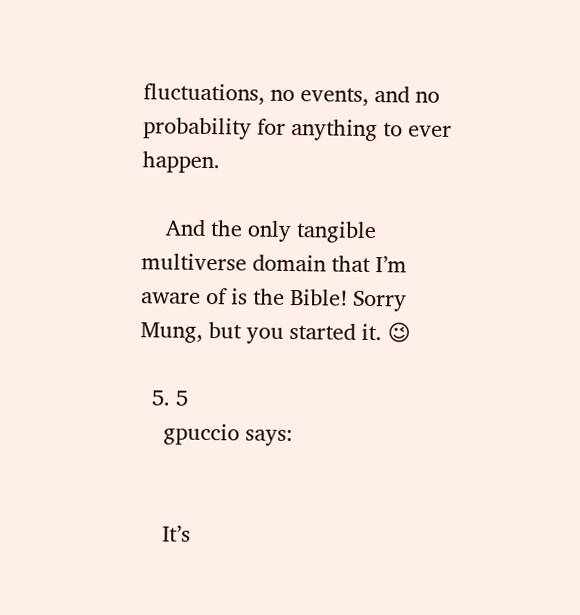fluctuations, no events, and no probability for anything to ever happen.

    And the only tangible multiverse domain that I’m aware of is the Bible! Sorry Mung, but you started it. 😉

  5. 5
    gpuccio says:


    It’s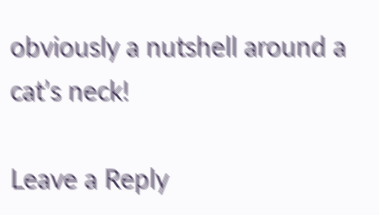obviously a nutshell around a cat’s neck!

Leave a Reply